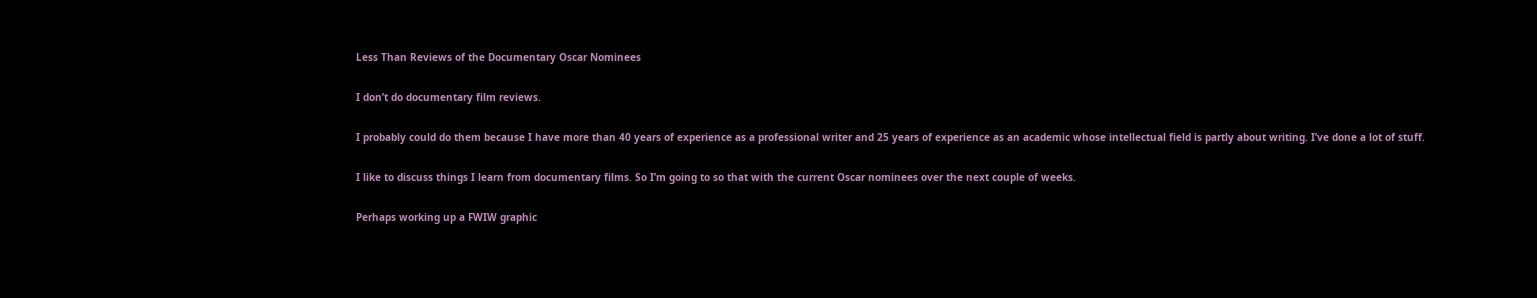Less Than Reviews of the Documentary Oscar Nominees

I don’t do documentary film reviews.

I probably could do them because I have more than 40 years of experience as a professional writer and 25 years of experience as an academic whose intellectual field is partly about writing. I’ve done a lot of stuff.

I like to discuss things I learn from documentary films. So I’m going to so that with the current Oscar nominees over the next couple of weeks.

Perhaps working up a FWIW graphic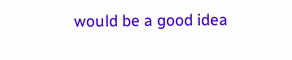would be a good idea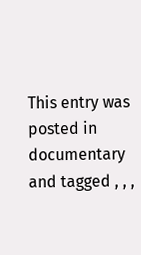This entry was posted in documentary and tagged , , ,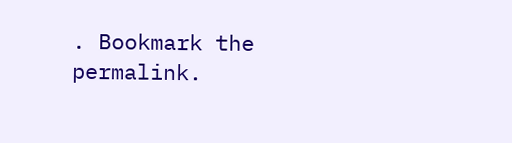. Bookmark the permalink.